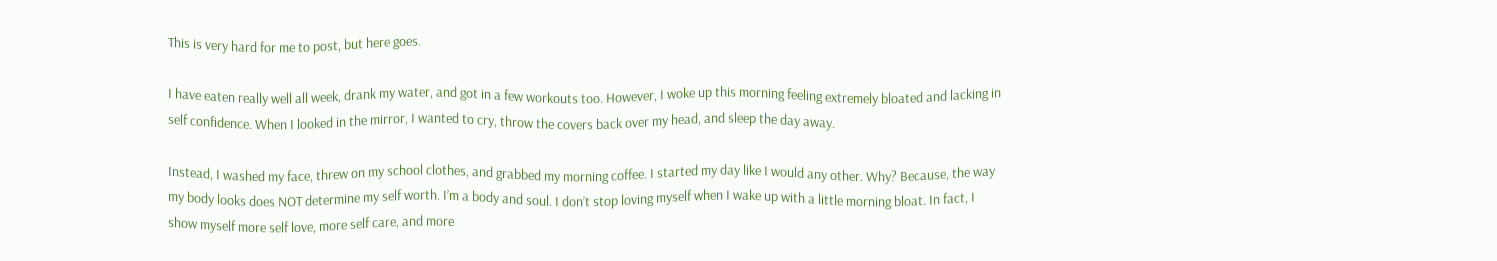This is very hard for me to post, but here goes.

I have eaten really well all week, drank my water, and got in a few workouts too. However, I woke up this morning feeling extremely bloated and lacking in self confidence. When I looked in the mirror, I wanted to cry, throw the covers back over my head, and sleep the day away.

Instead, I washed my face, threw on my school clothes, and grabbed my morning coffee. I started my day like I would any other. Why? Because, the way my body looks does NOT determine my self worth. I’m a body and soul. I don’t stop loving myself when I wake up with a little morning bloat. In fact, I show myself more self love, more self care, and more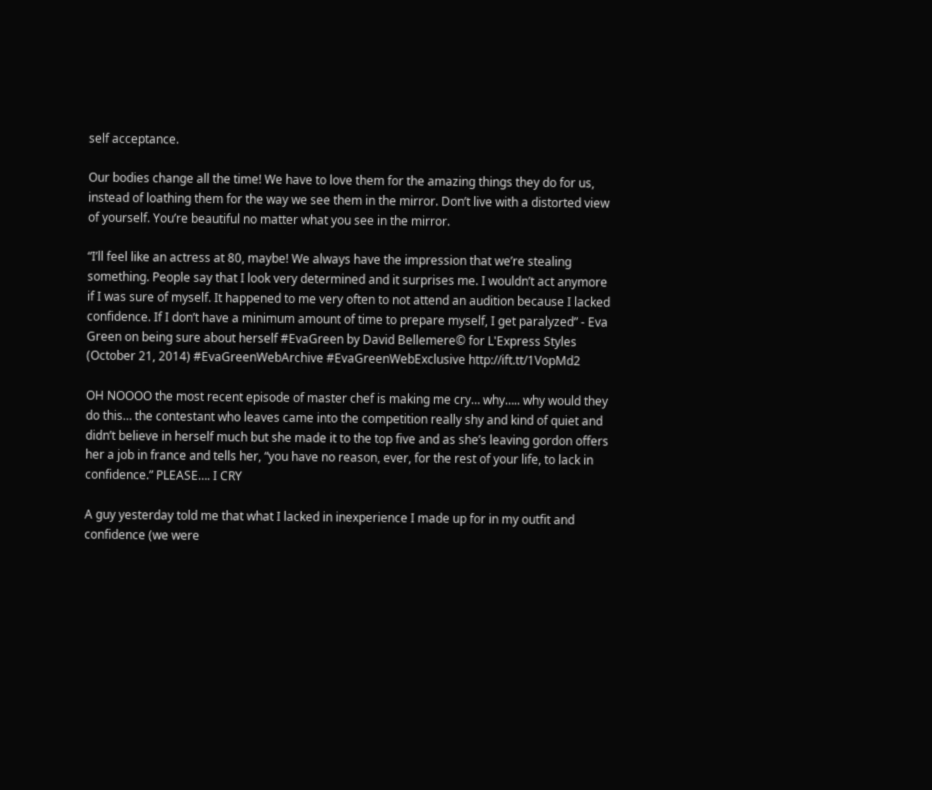self acceptance.

Our bodies change all the time! We have to love them for the amazing things they do for us, instead of loathing them for the way we see them in the mirror. Don’t live with a distorted view of yourself. You’re beautiful no matter what you see in the mirror.

“I’ll feel like an actress at 80, maybe! We always have the impression that we’re stealing something. People say that I look very determined and it surprises me. I wouldn’t act anymore if I was sure of myself. It happened to me very often to not attend an audition because I lacked confidence. If I don’t have a minimum amount of time to prepare myself, I get paralyzed” - Eva Green on being sure about herself #EvaGreen by David Bellemere© for L'Express Styles (October 21, 2014) #EvaGreenWebArchive #EvaGreenWebExclusive http://ift.tt/1VopMd2

OH NOOOO the most recent episode of master chef is making me cry… why….. why would they do this… the contestant who leaves came into the competition really shy and kind of quiet and didn’t believe in herself much but she made it to the top five and as she’s leaving gordon offers her a job in france and tells her, “you have no reason, ever, for the rest of your life, to lack in confidence.” PLEASE…. I CRY

A guy yesterday told me that what I lacked in inexperience I made up for in my outfit and confidence (we were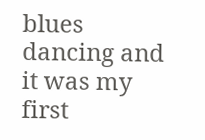blues dancing and it was my first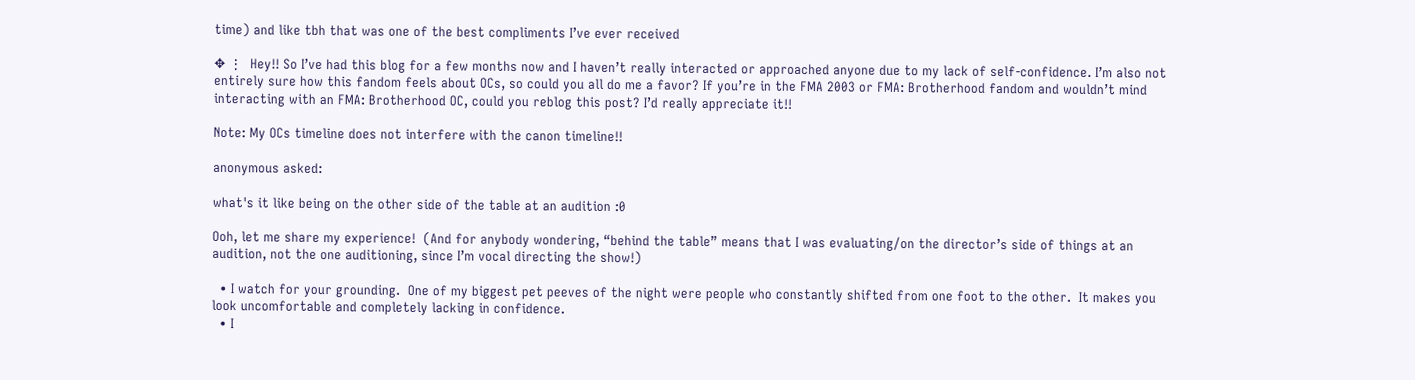time) and like tbh that was one of the best compliments I’ve ever received

✥ ⋮  Hey!! So I’ve had this blog for a few months now and I haven’t really interacted or approached anyone due to my lack of self-confidence. I’m also not entirely sure how this fandom feels about OCs, so could you all do me a favor? If you’re in the FMA 2003 or FMA: Brotherhood fandom and wouldn’t mind interacting with an FMA: Brotherhood OC, could you reblog this post? I’d really appreciate it!!

Note: My OCs timeline does not interfere with the canon timeline!!

anonymous asked:

what's it like being on the other side of the table at an audition :0

Ooh, let me share my experience!  (And for anybody wondering, “behind the table” means that I was evaluating/on the director’s side of things at an audition, not the one auditioning, since I’m vocal directing the show!)

  • I watch for your grounding.  One of my biggest pet peeves of the night were people who constantly shifted from one foot to the other.  It makes you look uncomfortable and completely lacking in confidence.
  • I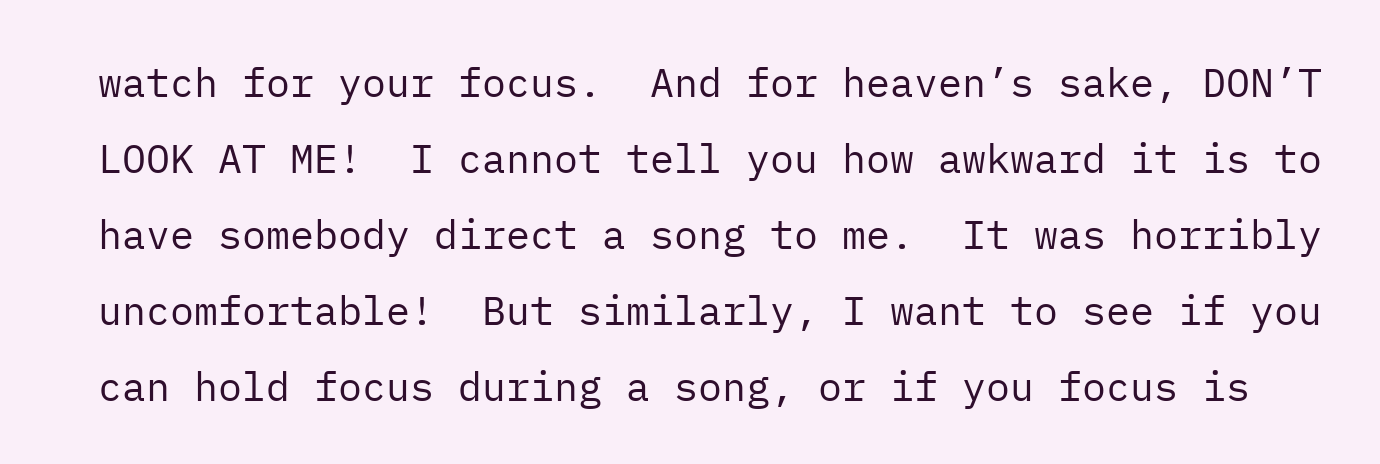watch for your focus.  And for heaven’s sake, DON’T LOOK AT ME!  I cannot tell you how awkward it is to have somebody direct a song to me.  It was horribly uncomfortable!  But similarly, I want to see if you can hold focus during a song, or if you focus is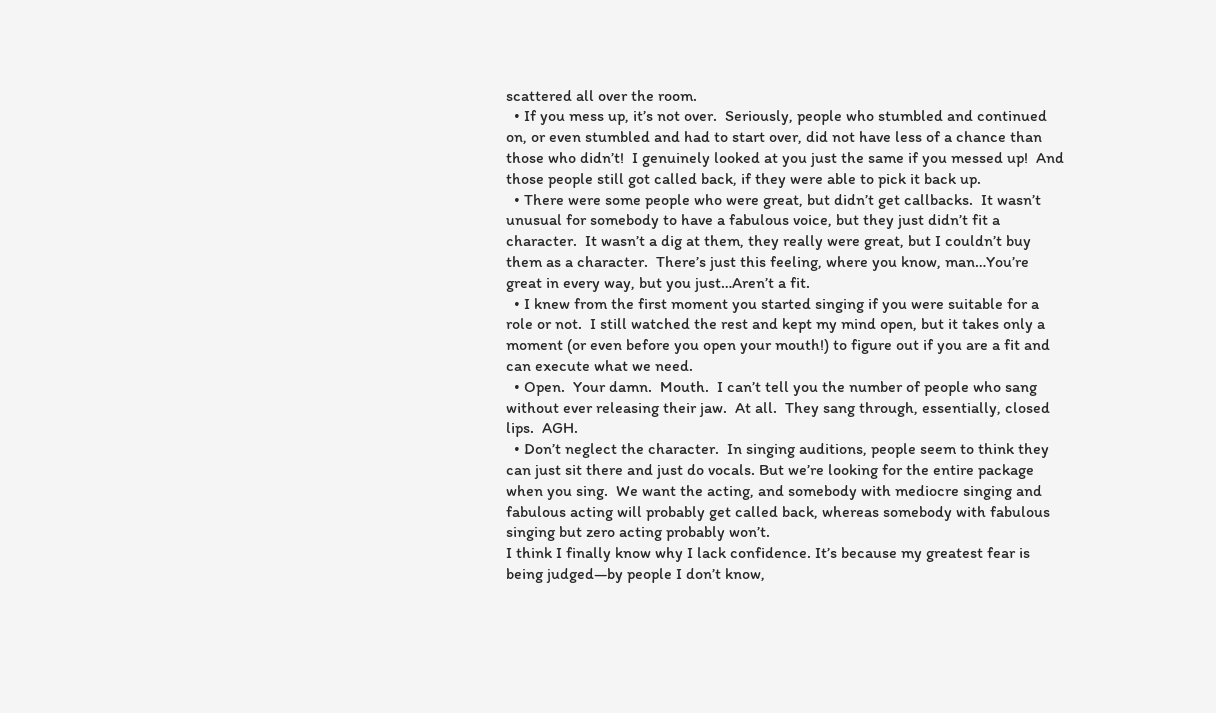scattered all over the room.
  • If you mess up, it’s not over.  Seriously, people who stumbled and continued on, or even stumbled and had to start over, did not have less of a chance than those who didn’t!  I genuinely looked at you just the same if you messed up!  And those people still got called back, if they were able to pick it back up.
  • There were some people who were great, but didn’t get callbacks.  It wasn’t unusual for somebody to have a fabulous voice, but they just didn’t fit a character.  It wasn’t a dig at them, they really were great, but I couldn’t buy them as a character.  There’s just this feeling, where you know, man…You’re great in every way, but you just…Aren’t a fit.
  • I knew from the first moment you started singing if you were suitable for a role or not.  I still watched the rest and kept my mind open, but it takes only a moment (or even before you open your mouth!) to figure out if you are a fit and can execute what we need.
  • Open.  Your damn.  Mouth.  I can’t tell you the number of people who sang without ever releasing their jaw.  At all.  They sang through, essentially, closed lips.  AGH.
  • Don’t neglect the character.  In singing auditions, people seem to think they can just sit there and just do vocals. But we’re looking for the entire package when you sing.  We want the acting, and somebody with mediocre singing and fabulous acting will probably get called back, whereas somebody with fabulous singing but zero acting probably won’t.
I think I finally know why I lack confidence. It’s because my greatest fear is being judged—by people I don’t know,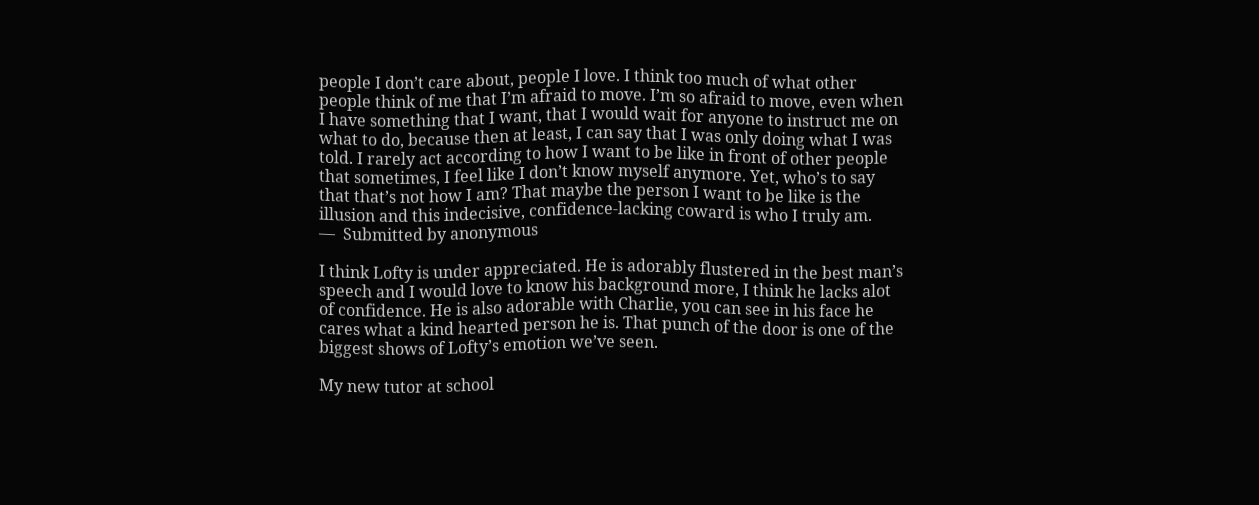people I don’t care about, people I love. I think too much of what other people think of me that I’m afraid to move. I’m so afraid to move, even when I have something that I want, that I would wait for anyone to instruct me on what to do, because then at least, I can say that I was only doing what I was told. I rarely act according to how I want to be like in front of other people that sometimes, I feel like I don’t know myself anymore. Yet, who’s to say that that’s not how I am? That maybe the person I want to be like is the illusion and this indecisive, confidence-lacking coward is who I truly am.
—  Submitted by anonymous

I think Lofty is under appreciated. He is adorably flustered in the best man’s speech and I would love to know his background more, I think he lacks alot of confidence. He is also adorable with Charlie, you can see in his face he cares what a kind hearted person he is. That punch of the door is one of the biggest shows of Lofty’s emotion we’ve seen.

My new tutor at school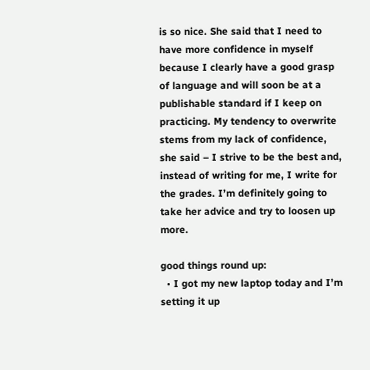is so nice. She said that I need to have more confidence in myself because I clearly have a good grasp of language and will soon be at a publishable standard if I keep on practicing. My tendency to overwrite stems from my lack of confidence, she said – I strive to be the best and, instead of writing for me, I write for the grades. I’m definitely going to take her advice and try to loosen up more.

good things round up:
  • I got my new laptop today and I’m setting it up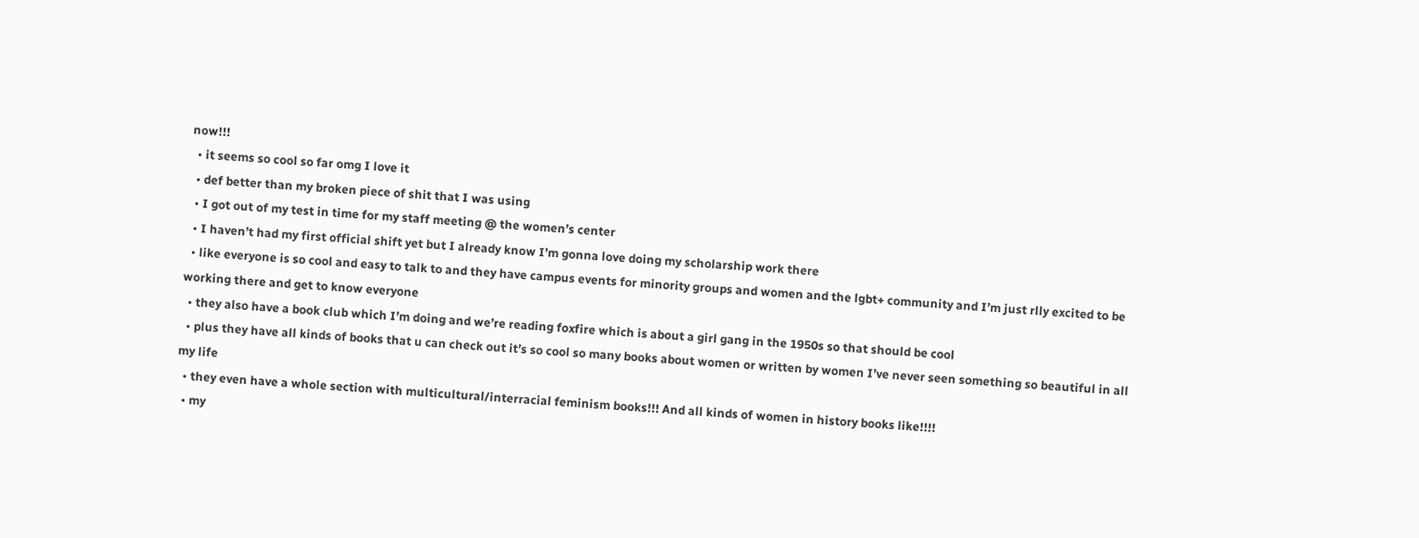now!!!
  • it seems so cool so far omg I love it
  • def better than my broken piece of shit that I was using
  • I got out of my test in time for my staff meeting @ the women’s center
  • I haven’t had my first official shift yet but I already know I’m gonna love doing my scholarship work there
  • like everyone is so cool and easy to talk to and they have campus events for minority groups and women and the lgbt+ community and I’m just rlly excited to be working there and get to know everyone
  • they also have a book club which I’m doing and we’re reading foxfire which is about a girl gang in the 1950s so that should be cool
  • plus they have all kinds of books that u can check out it’s so cool so many books about women or written by women I’ve never seen something so beautiful in all my life
  • they even have a whole section with multicultural/interracial feminism books!!! And all kinds of women in history books like!!!!
  • my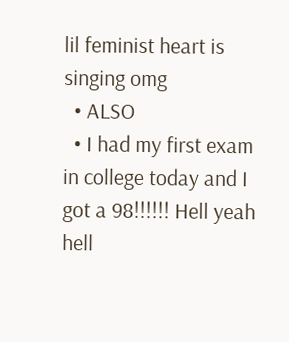lil feminist heart is singing omg
  • ALSO
  • I had my first exam in college today and I got a 98!!!!!! Hell yeah hell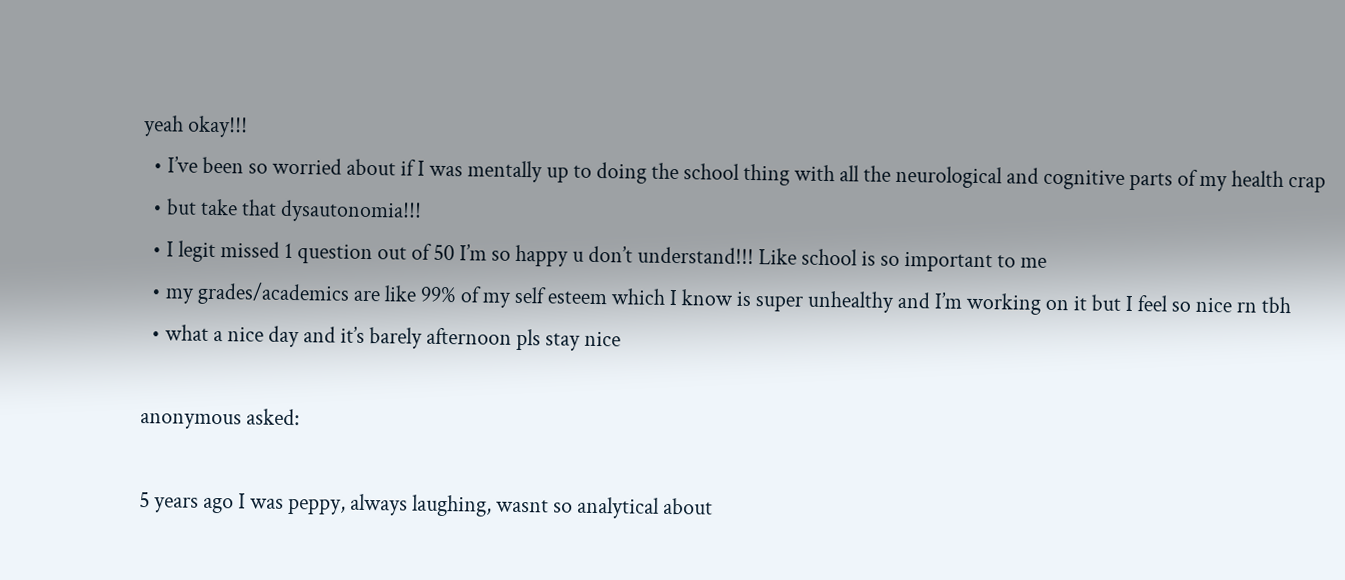yeah okay!!!
  • I’ve been so worried about if I was mentally up to doing the school thing with all the neurological and cognitive parts of my health crap
  • but take that dysautonomia!!!
  • I legit missed 1 question out of 50 I’m so happy u don’t understand!!! Like school is so important to me
  • my grades/academics are like 99% of my self esteem which I know is super unhealthy and I’m working on it but I feel so nice rn tbh
  • what a nice day and it’s barely afternoon pls stay nice

anonymous asked:

5 years ago I was peppy, always laughing, wasnt so analytical about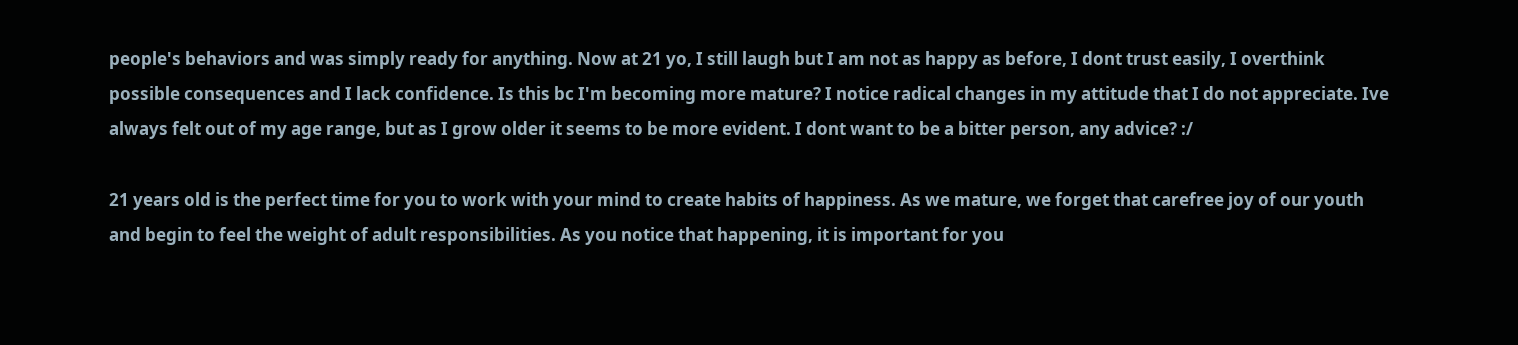people's behaviors and was simply ready for anything. Now at 21 yo, I still laugh but I am not as happy as before, I dont trust easily, I overthink possible consequences and I lack confidence. Is this bc I'm becoming more mature? I notice radical changes in my attitude that I do not appreciate. Ive always felt out of my age range, but as I grow older it seems to be more evident. I dont want to be a bitter person, any advice? :/

21 years old is the perfect time for you to work with your mind to create habits of happiness. As we mature, we forget that carefree joy of our youth and begin to feel the weight of adult responsibilities. As you notice that happening, it is important for you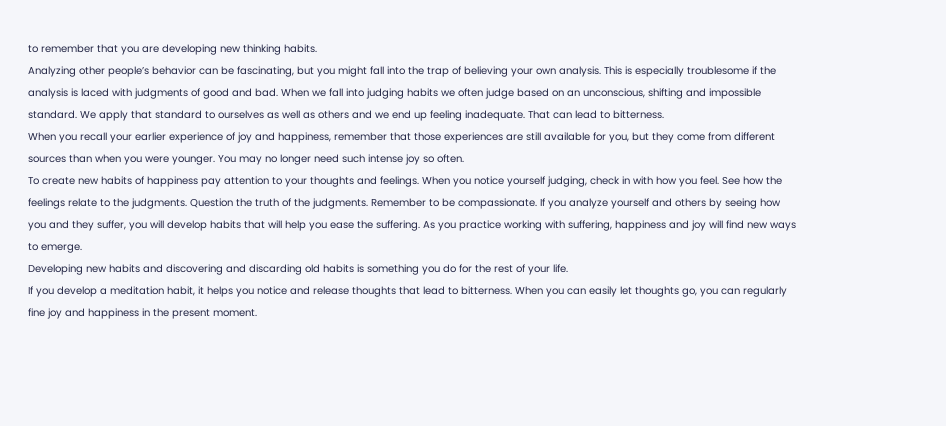to remember that you are developing new thinking habits.
Analyzing other people’s behavior can be fascinating, but you might fall into the trap of believing your own analysis. This is especially troublesome if the analysis is laced with judgments of good and bad. When we fall into judging habits we often judge based on an unconscious, shifting and impossible standard. We apply that standard to ourselves as well as others and we end up feeling inadequate. That can lead to bitterness.
When you recall your earlier experience of joy and happiness, remember that those experiences are still available for you, but they come from different sources than when you were younger. You may no longer need such intense joy so often.
To create new habits of happiness pay attention to your thoughts and feelings. When you notice yourself judging, check in with how you feel. See how the feelings relate to the judgments. Question the truth of the judgments. Remember to be compassionate. If you analyze yourself and others by seeing how you and they suffer, you will develop habits that will help you ease the suffering. As you practice working with suffering, happiness and joy will find new ways to emerge.
Developing new habits and discovering and discarding old habits is something you do for the rest of your life.
If you develop a meditation habit, it helps you notice and release thoughts that lead to bitterness. When you can easily let thoughts go, you can regularly fine joy and happiness in the present moment.